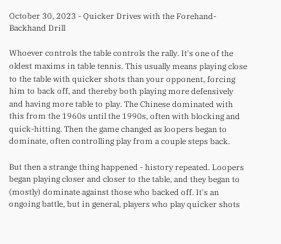October 30, 2023 - Quicker Drives with the Forehand-Backhand Drill

Whoever controls the table controls the rally. It's one of the oldest maxims in table tennis. This usually means playing close to the table with quicker shots than your opponent, forcing him to back off, and thereby both playing more defensively and having more table to play. The Chinese dominated with this from the 1960s until the 1990s, often with blocking and quick-hitting. Then the game changed as loopers began to dominate, often controlling play from a couple steps back.

But then a strange thing happened - history repeated. Loopers began playing closer and closer to the table, and they began to (mostly) dominate against those who backed off. It's an ongoing battle, but in general, players who play quicker shots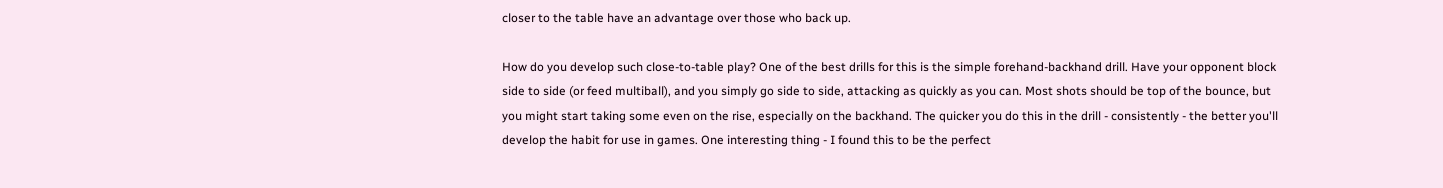closer to the table have an advantage over those who back up.

How do you develop such close-to-table play? One of the best drills for this is the simple forehand-backhand drill. Have your opponent block side to side (or feed multiball), and you simply go side to side, attacking as quickly as you can. Most shots should be top of the bounce, but you might start taking some even on the rise, especially on the backhand. The quicker you do this in the drill - consistently - the better you'll develop the habit for use in games. One interesting thing - I found this to be the perfect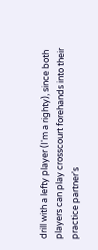drill with a lefty player (I'm a righty), since both players can play crosscourt forehands into their practice partner's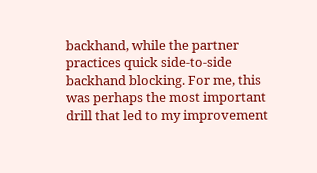backhand, while the partner practices quick side-to-side backhand blocking. For me, this was perhaps the most important drill that led to my improvement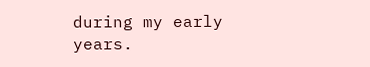during my early years.